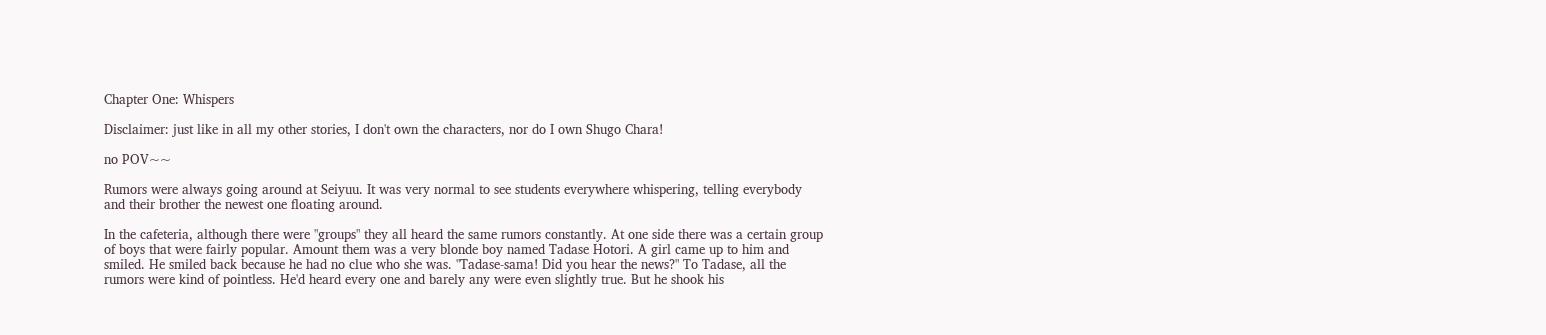Chapter One: Whispers

Disclaimer: just like in all my other stories, I don't own the characters, nor do I own Shugo Chara!

no POV~~

Rumors were always going around at Seiyuu. It was very normal to see students everywhere whispering, telling everybody and their brother the newest one floating around.

In the cafeteria, although there were "groups" they all heard the same rumors constantly. At one side there was a certain group of boys that were fairly popular. Amount them was a very blonde boy named Tadase Hotori. A girl came up to him and smiled. He smiled back because he had no clue who she was. "Tadase-sama! Did you hear the news?" To Tadase, all the rumors were kind of pointless. He'd heard every one and barely any were even slightly true. But he shook his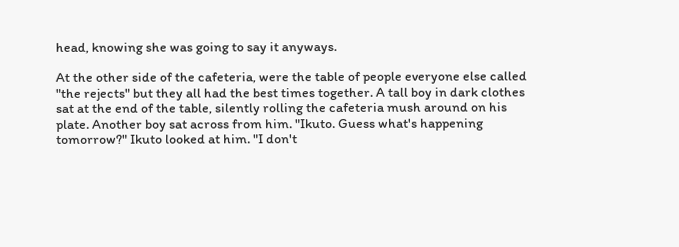head, knowing she was going to say it anyways.

At the other side of the cafeteria, were the table of people everyone else called "the rejects" but they all had the best times together. A tall boy in dark clothes sat at the end of the table, silently rolling the cafeteria mush around on his plate. Another boy sat across from him. "Ikuto. Guess what's happening tomorrow?" Ikuto looked at him. "I don't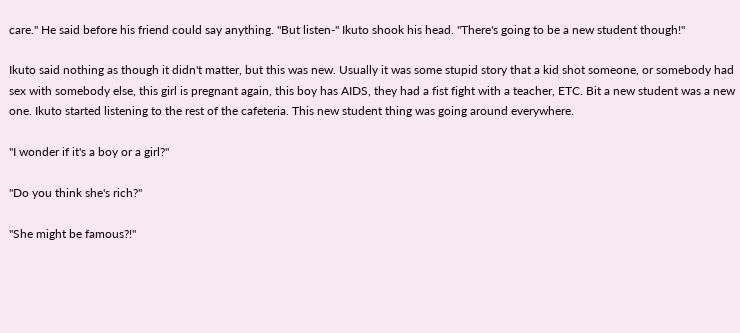care." He said before his friend could say anything. "But listen-" Ikuto shook his head. "There's going to be a new student though!"

Ikuto said nothing as though it didn't matter, but this was new. Usually it was some stupid story that a kid shot someone, or somebody had sex with somebody else, this girl is pregnant again, this boy has AIDS, they had a fist fight with a teacher, ETC. Bit a new student was a new one. Ikuto started listening to the rest of the cafeteria. This new student thing was going around everywhere.

"I wonder if it's a boy or a girl?"

"Do you think she's rich?"

"She might be famous?!"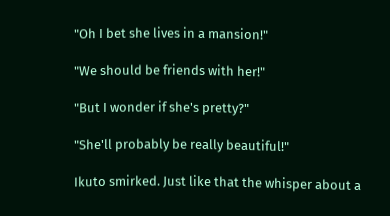"Oh I bet she lives in a mansion!"

"We should be friends with her!"

"But I wonder if she's pretty?"

"She'll probably be really beautiful!"

Ikuto smirked. Just like that the whisper about a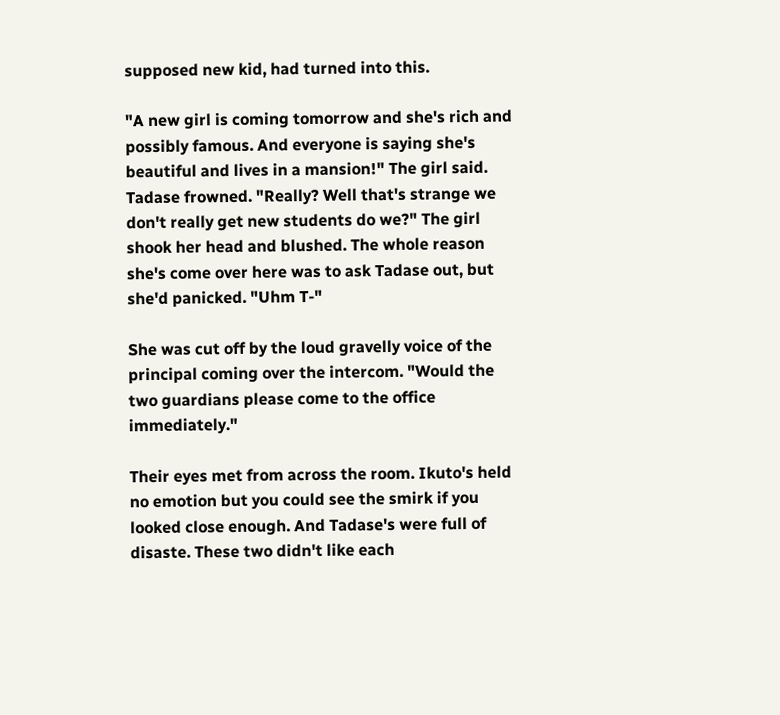supposed new kid, had turned into this.

"A new girl is coming tomorrow and she's rich and possibly famous. And everyone is saying she's beautiful and lives in a mansion!" The girl said. Tadase frowned. "Really? Well that's strange we don't really get new students do we?" The girl shook her head and blushed. The whole reason she's come over here was to ask Tadase out, but she'd panicked. "Uhm T-"

She was cut off by the loud gravelly voice of the principal coming over the intercom. "Would the two guardians please come to the office immediately."

Their eyes met from across the room. Ikuto's held no emotion but you could see the smirk if you looked close enough. And Tadase's were full of disaste. These two didn't like each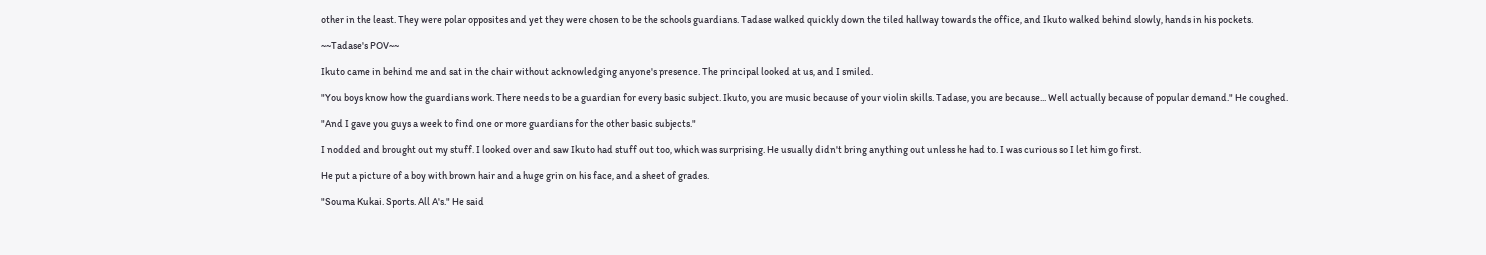other in the least. They were polar opposites and yet they were chosen to be the schools guardians. Tadase walked quickly down the tiled hallway towards the office, and Ikuto walked behind slowly, hands in his pockets.

~~Tadase's POV~~

Ikuto came in behind me and sat in the chair without acknowledging anyone's presence. The principal looked at us, and I smiled.

"You boys know how the guardians work. There needs to be a guardian for every basic subject. Ikuto, you are music because of your violin skills. Tadase, you are because... Well actually because of popular demand." He coughed.

"And I gave you guys a week to find one or more guardians for the other basic subjects."

I nodded and brought out my stuff. I looked over and saw Ikuto had stuff out too, which was surprising. He usually didn't bring anything out unless he had to. I was curious so I let him go first.

He put a picture of a boy with brown hair and a huge grin on his face, and a sheet of grades.

"Souma Kukai. Sports. All A's." He said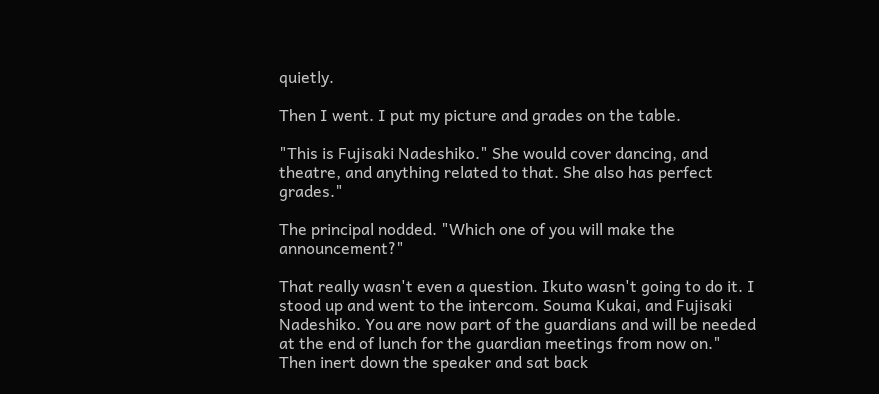quietly.

Then I went. I put my picture and grades on the table.

"This is Fujisaki Nadeshiko." She would cover dancing, and theatre, and anything related to that. She also has perfect grades."

The principal nodded. "Which one of you will make the announcement?"

That really wasn't even a question. Ikuto wasn't going to do it. I stood up and went to the intercom. Souma Kukai, and Fujisaki Nadeshiko. You are now part of the guardians and will be needed at the end of lunch for the guardian meetings from now on." Then inert down the speaker and sat back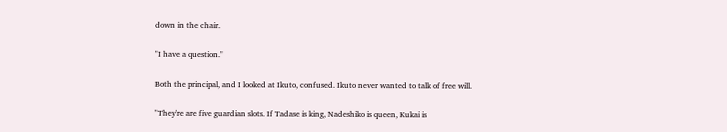down in the chair.

"I have a question."

Both the principal, and I looked at Ikuto, confused. Ikuto never wanted to talk of free will.

"They're are five guardian slots. If Tadase is king, Nadeshiko is queen, Kukai is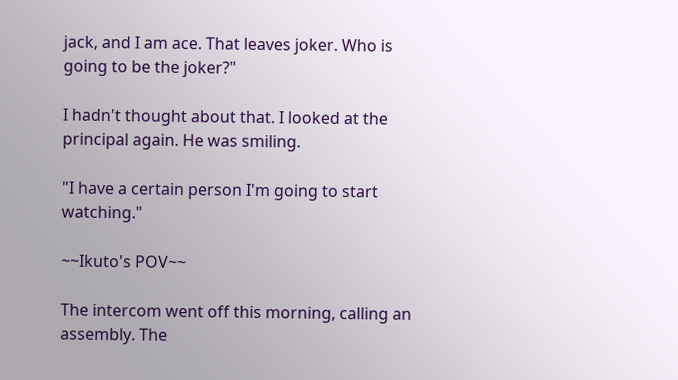jack, and I am ace. That leaves joker. Who is going to be the joker?"

I hadn't thought about that. I looked at the principal again. He was smiling.

"I have a certain person I'm going to start watching."

~~Ikuto's POV~~

The intercom went off this morning, calling an assembly. The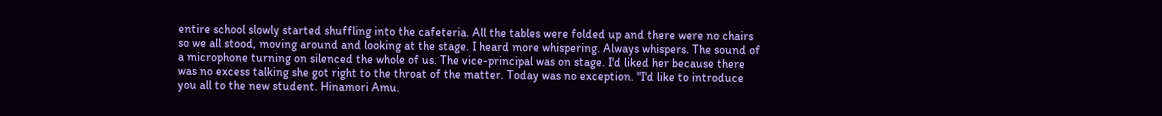entire school slowly started shuffling into the cafeteria. All the tables were folded up and there were no chairs so we all stood, moving around and looking at the stage. I heard more whispering. Always whispers. The sound of a microphone turning on silenced the whole of us. The vice-principal was on stage. I'd liked her because there was no excess talking she got right to the throat of the matter. Today was no exception. "I'd like to introduce you all to the new student. Hinamori Amu.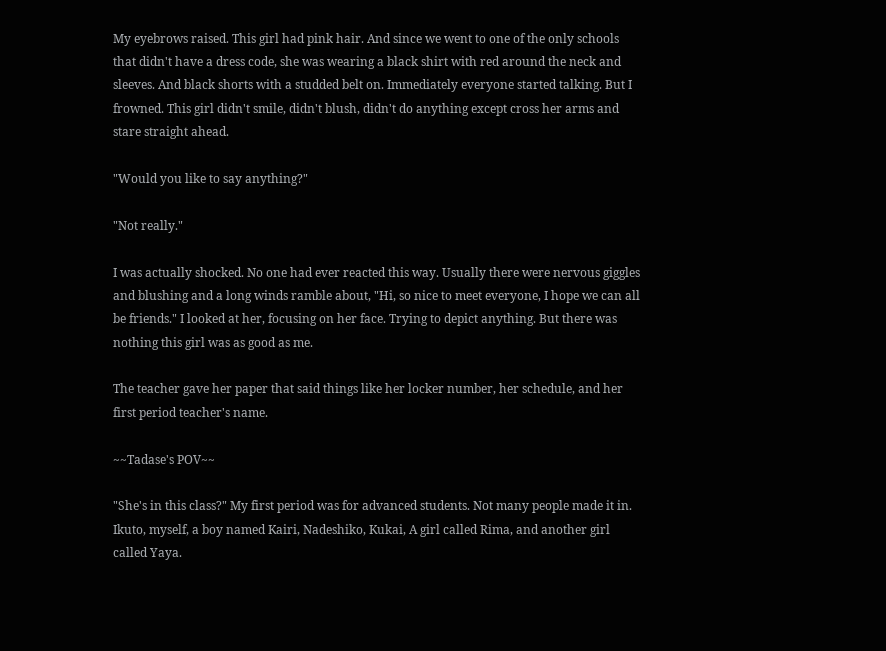My eyebrows raised. This girl had pink hair. And since we went to one of the only schools that didn't have a dress code, she was wearing a black shirt with red around the neck and sleeves. And black shorts with a studded belt on. Immediately everyone started talking. But I frowned. This girl didn't smile, didn't blush, didn't do anything except cross her arms and stare straight ahead.

"Would you like to say anything?"

"Not really."

I was actually shocked. No one had ever reacted this way. Usually there were nervous giggles and blushing and a long winds ramble about, "Hi, so nice to meet everyone, I hope we can all be friends." I looked at her, focusing on her face. Trying to depict anything. But there was nothing this girl was as good as me.

The teacher gave her paper that said things like her locker number, her schedule, and her first period teacher's name.

~~Tadase's POV~~

"She's in this class?" My first period was for advanced students. Not many people made it in. Ikuto, myself, a boy named Kairi, Nadeshiko, Kukai, A girl called Rima, and another girl called Yaya.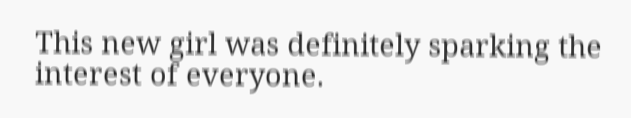This new girl was definitely sparking the interest of everyone.